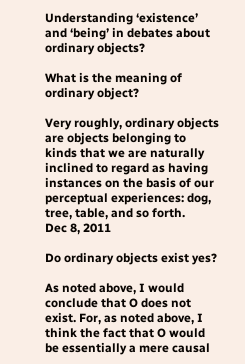Understanding ‘existence’ and ‘being’ in debates about ordinary objects?

What is the meaning of ordinary object?

Very roughly, ordinary objects are objects belonging to kinds that we are naturally inclined to regard as having instances on the basis of our perceptual experiences: dog, tree, table, and so forth.
Dec 8, 2011

Do ordinary objects exist yes?

As noted above, I would conclude that O does not exist. For, as noted above, I think the fact that O would be essentially a mere causal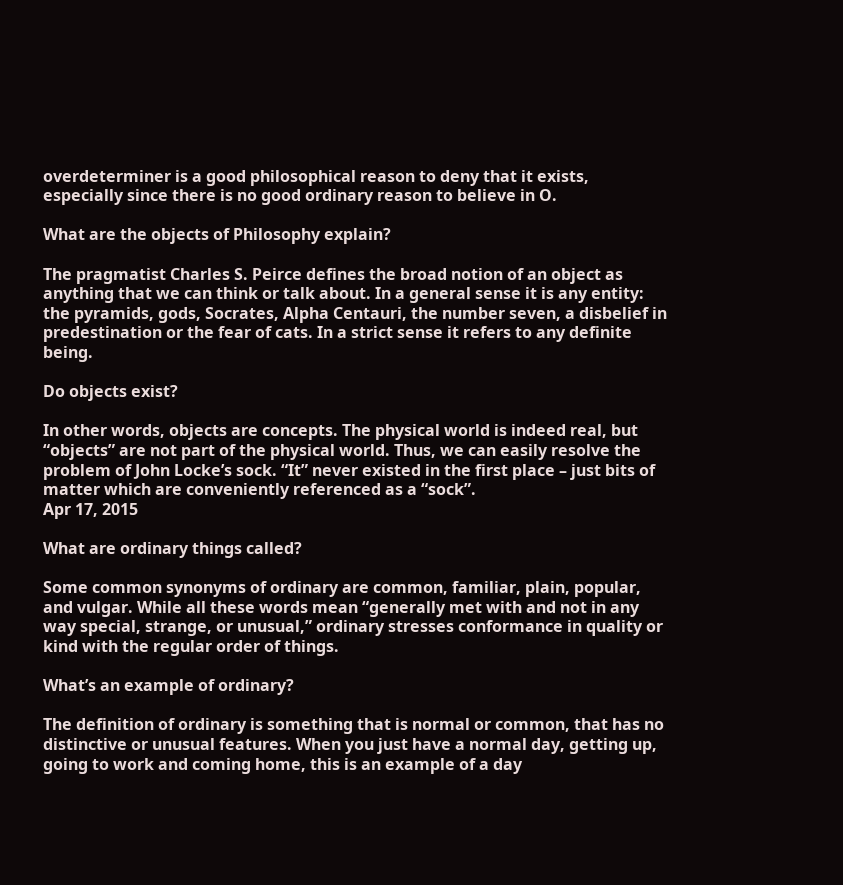overdeterminer is a good philosophical reason to deny that it exists, especially since there is no good ordinary reason to believe in O.

What are the objects of Philosophy explain?

The pragmatist Charles S. Peirce defines the broad notion of an object as anything that we can think or talk about. In a general sense it is any entity: the pyramids, gods, Socrates, Alpha Centauri, the number seven, a disbelief in predestination or the fear of cats. In a strict sense it refers to any definite being.

Do objects exist?

In other words, objects are concepts. The physical world is indeed real, but “objects” are not part of the physical world. Thus, we can easily resolve the problem of John Locke’s sock. “It” never existed in the first place – just bits of matter which are conveniently referenced as a “sock”.
Apr 17, 2015

What are ordinary things called?

Some common synonyms of ordinary are common, familiar, plain, popular, and vulgar. While all these words mean “generally met with and not in any way special, strange, or unusual,” ordinary stresses conformance in quality or kind with the regular order of things.

What’s an example of ordinary?

The definition of ordinary is something that is normal or common, that has no distinctive or unusual features. When you just have a normal day, getting up, going to work and coming home, this is an example of a day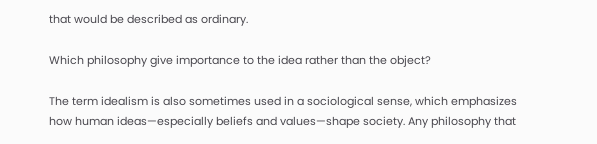that would be described as ordinary.

Which philosophy give importance to the idea rather than the object?

The term idealism is also sometimes used in a sociological sense, which emphasizes how human ideas—especially beliefs and values—shape society. Any philosophy that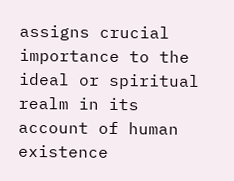assigns crucial importance to the ideal or spiritual realm in its account of human existence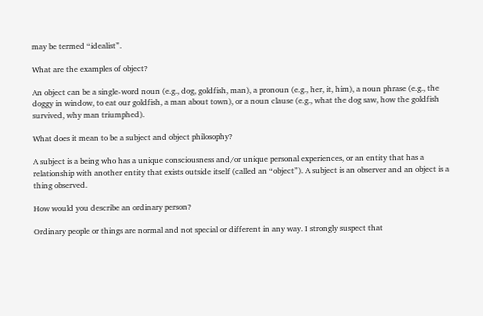may be termed “idealist”.

What are the examples of object?

An object can be a single-word noun (e.g., dog, goldfish, man), a pronoun (e.g., her, it, him), a noun phrase (e.g., the doggy in window, to eat our goldfish, a man about town), or a noun clause (e.g., what the dog saw, how the goldfish survived, why man triumphed).

What does it mean to be a subject and object philosophy?

A subject is a being who has a unique consciousness and/or unique personal experiences, or an entity that has a relationship with another entity that exists outside itself (called an “object”). A subject is an observer and an object is a thing observed.

How would you describe an ordinary person?

Ordinary people or things are normal and not special or different in any way. I strongly suspect that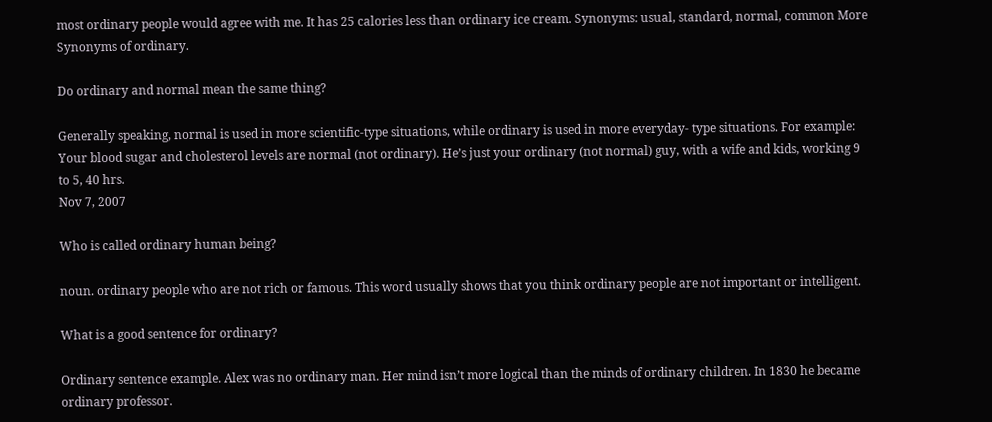most ordinary people would agree with me. It has 25 calories less than ordinary ice cream. Synonyms: usual, standard, normal, common More Synonyms of ordinary.

Do ordinary and normal mean the same thing?

Generally speaking, normal is used in more scientific-type situations, while ordinary is used in more everyday- type situations. For example: Your blood sugar and cholesterol levels are normal (not ordinary). He’s just your ordinary (not normal) guy, with a wife and kids, working 9 to 5, 40 hrs.
Nov 7, 2007

Who is called ordinary human being?

noun. ordinary people who are not rich or famous. This word usually shows that you think ordinary people are not important or intelligent.

What is a good sentence for ordinary?

Ordinary sentence example. Alex was no ordinary man. Her mind isn’t more logical than the minds of ordinary children. In 1830 he became ordinary professor.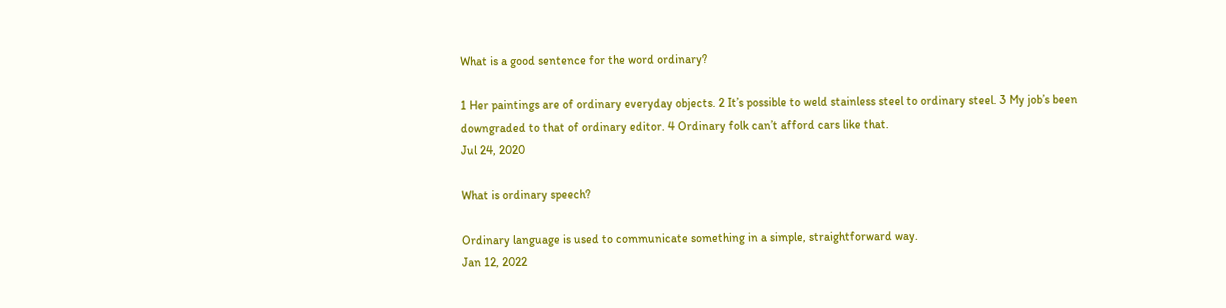What is a good sentence for the word ordinary?

1 Her paintings are of ordinary everyday objects. 2 It’s possible to weld stainless steel to ordinary steel. 3 My job’s been downgraded to that of ordinary editor. 4 Ordinary folk can’t afford cars like that.
Jul 24, 2020

What is ordinary speech?

Ordinary language is used to communicate something in a simple, straightforward way.
Jan 12, 2022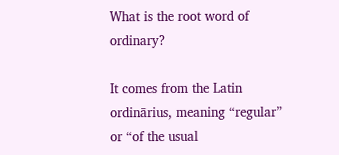What is the root word of ordinary?

It comes from the Latin ordinārius, meaning “regular” or “of the usual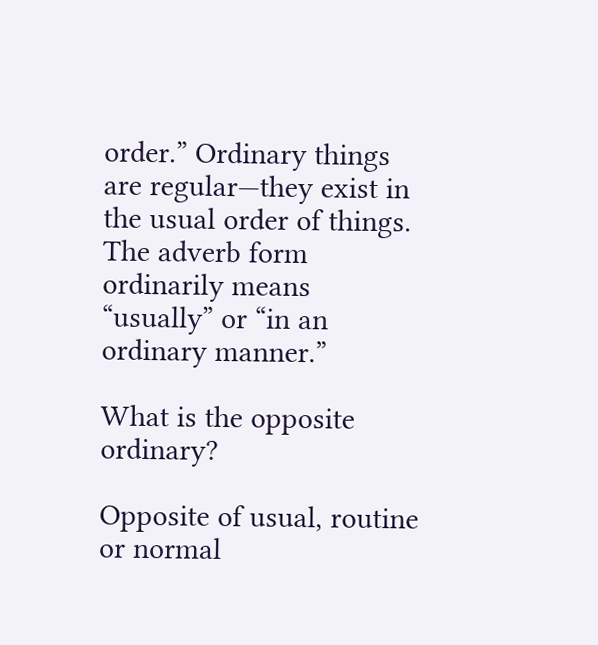order.” Ordinary things are regular—they exist in the usual order of things. The adverb form ordinarily means “usually” or “in an ordinary manner.”

What is the opposite ordinary?

Opposite of usual, routine or normal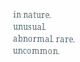in nature. unusual. abnormal. rare. uncommon.